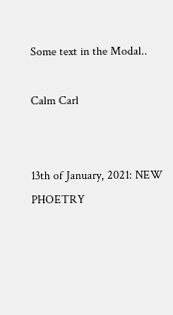Some text in the Modal..

Calm Carl


13th of January, 2021: NEW PHOETRY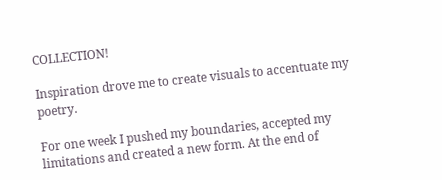COLLECTION!

Inspiration drove me to create visuals to accentuate my poetry.

For one week I pushed my boundaries, accepted my limitations and created a new form. At the end of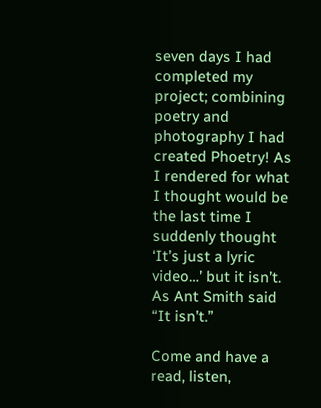seven days I had completed my project; combining poetry and photography I had created Phoetry! As I rendered for what I thought would be the last time I suddenly thought ‘It’s just a lyric video…’ but it isn’t. As Ant Smith said “It isn’t.”

Come and have a read, listen,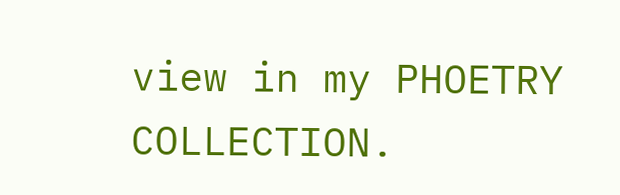view in my PHOETRY COLLECTION.